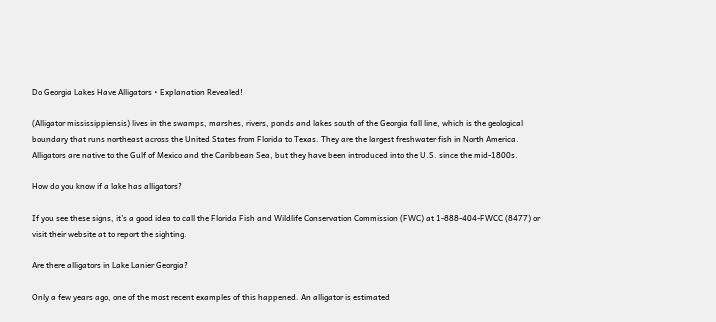Do Georgia Lakes Have Alligators • Explanation Revealed!

(Alligator mississippiensis) lives in the swamps, marshes, rivers, ponds and lakes south of the Georgia fall line, which is the geological boundary that runs northeast across the United States from Florida to Texas. They are the largest freshwater fish in North America. Alligators are native to the Gulf of Mexico and the Caribbean Sea, but they have been introduced into the U.S. since the mid-1800s.

How do you know if a lake has alligators?

If you see these signs, it’s a good idea to call the Florida Fish and Wildlife Conservation Commission (FWC) at 1-888-404-FWCC (8477) or visit their website at to report the sighting.

Are there alligators in Lake Lanier Georgia?

Only a few years ago, one of the most recent examples of this happened. An alligator is estimated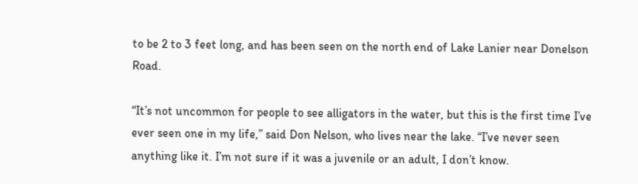to be 2 to 3 feet long, and has been seen on the north end of Lake Lanier near Donelson Road.

“It’s not uncommon for people to see alligators in the water, but this is the first time I’ve ever seen one in my life,” said Don Nelson, who lives near the lake. “I’ve never seen anything like it. I’m not sure if it was a juvenile or an adult, I don’t know.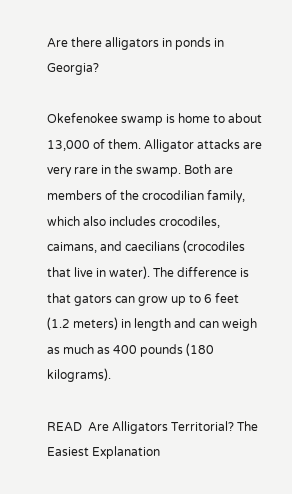Are there alligators in ponds in Georgia?

Okefenokee swamp is home to about 13,000 of them. Alligator attacks are very rare in the swamp. Both are members of the crocodilian family, which also includes crocodiles, caimans, and caecilians (crocodiles that live in water). The difference is that gators can grow up to 6 feet (1.2 meters) in length and can weigh as much as 400 pounds (180 kilograms).

READ  Are Alligators Territorial? The Easiest Explanation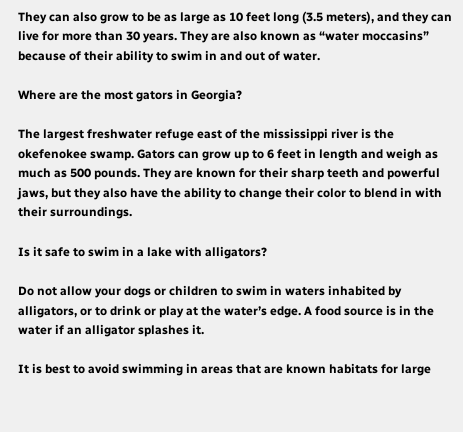They can also grow to be as large as 10 feet long (3.5 meters), and they can live for more than 30 years. They are also known as “water moccasins” because of their ability to swim in and out of water.

Where are the most gators in Georgia?

The largest freshwater refuge east of the mississippi river is the okefenokee swamp. Gators can grow up to 6 feet in length and weigh as much as 500 pounds. They are known for their sharp teeth and powerful jaws, but they also have the ability to change their color to blend in with their surroundings.

Is it safe to swim in a lake with alligators?

Do not allow your dogs or children to swim in waters inhabited by alligators, or to drink or play at the water’s edge. A food source is in the water if an alligator splashes it.

It is best to avoid swimming in areas that are known habitats for large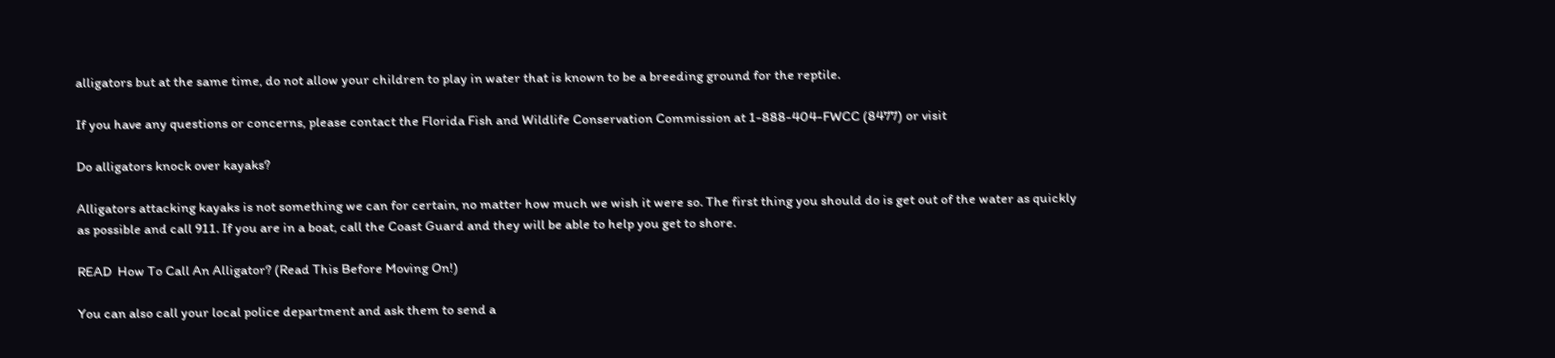alligators but at the same time, do not allow your children to play in water that is known to be a breeding ground for the reptile.

If you have any questions or concerns, please contact the Florida Fish and Wildlife Conservation Commission at 1-888-404-FWCC (8477) or visit

Do alligators knock over kayaks?

Alligators attacking kayaks is not something we can for certain, no matter how much we wish it were so. The first thing you should do is get out of the water as quickly as possible and call 911. If you are in a boat, call the Coast Guard and they will be able to help you get to shore.

READ  How To Call An Alligator? (Read This Before Moving On!)

You can also call your local police department and ask them to send a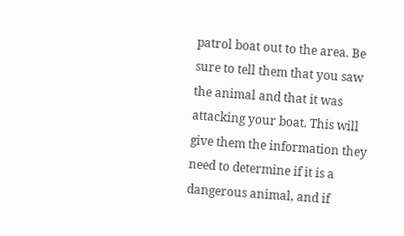patrol boat out to the area. Be sure to tell them that you saw the animal and that it was attacking your boat. This will give them the information they need to determine if it is a dangerous animal, and if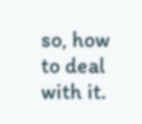so, how to deal with it.